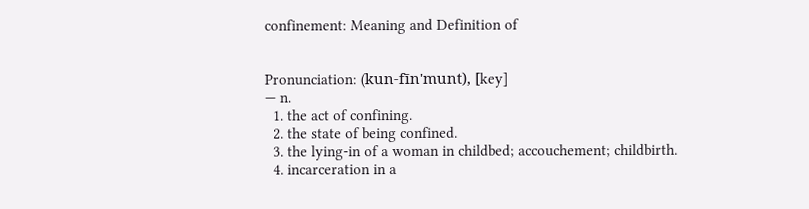confinement: Meaning and Definition of


Pronunciation: (kun-fīn'munt), [key]
— n.
  1. the act of confining.
  2. the state of being confined.
  3. the lying-in of a woman in childbed; accouchement; childbirth.
  4. incarceration in a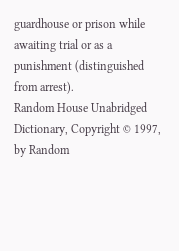guardhouse or prison while awaiting trial or as a punishment (distinguished from arrest).
Random House Unabridged Dictionary, Copyright © 1997, by Random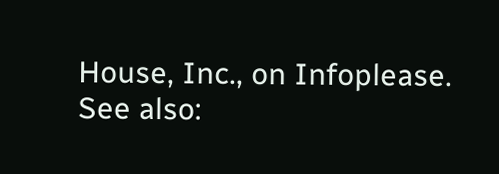House, Inc., on Infoplease.
See also: